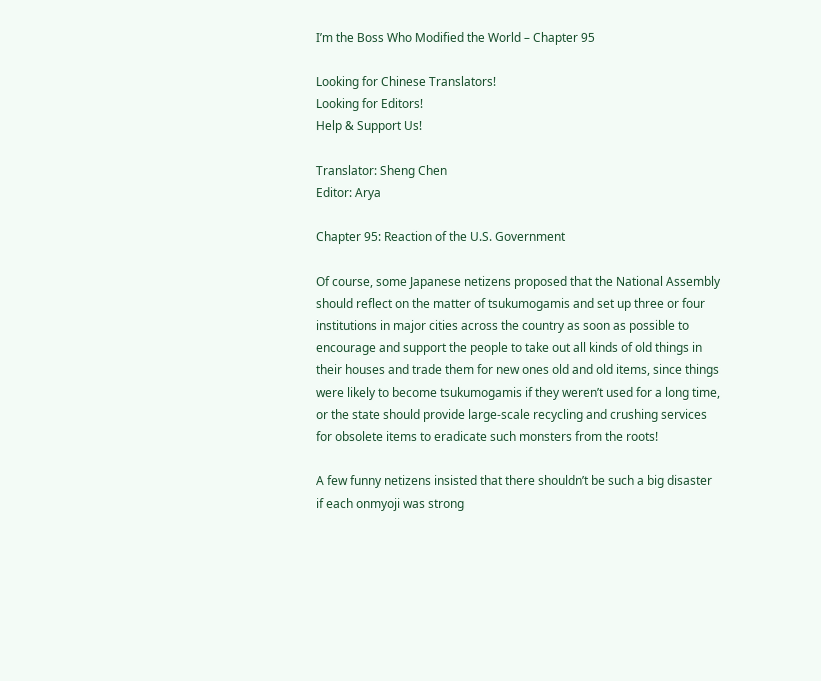I’m the Boss Who Modified the World – Chapter 95

Looking for Chinese Translators!
Looking for Editors!
Help & Support Us!

Translator: Sheng Chen
Editor: Arya

Chapter 95: Reaction of the U.S. Government

Of course, some Japanese netizens proposed that the National Assembly should reflect on the matter of tsukumogamis and set up three or four institutions in major cities across the country as soon as possible to encourage and support the people to take out all kinds of old things in their houses and trade them for new ones old and old items, since things were likely to become tsukumogamis if they weren’t used for a long time, or the state should provide large-scale recycling and crushing services for obsolete items to eradicate such monsters from the roots!

A few funny netizens insisted that there shouldn’t be such a big disaster if each onmyoji was strong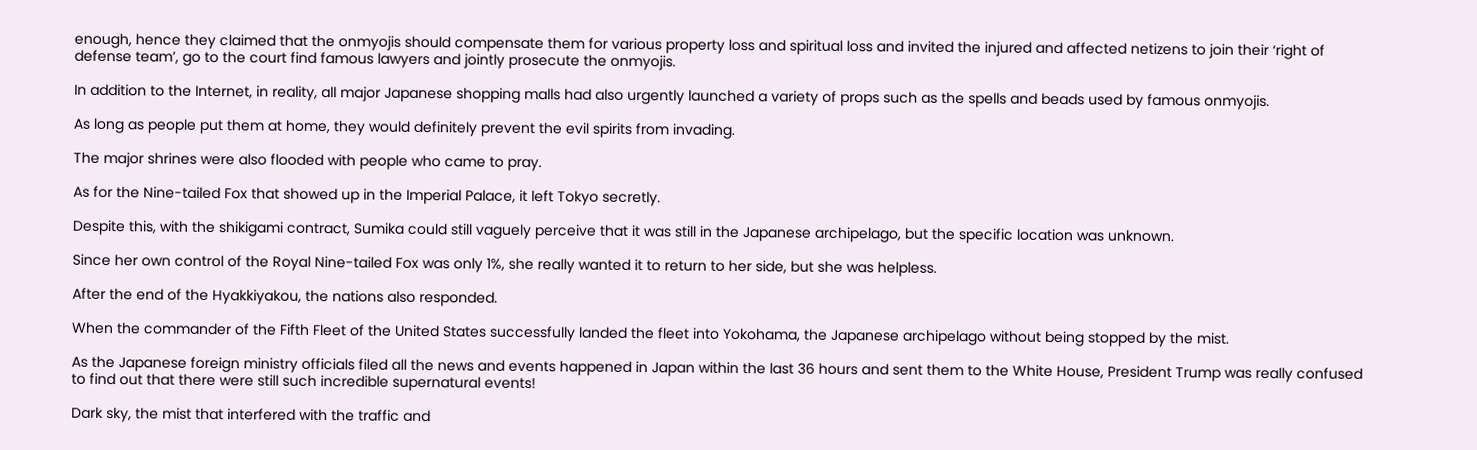enough, hence they claimed that the onmyojis should compensate them for various property loss and spiritual loss and invited the injured and affected netizens to join their ‘right of defense team’, go to the court find famous lawyers and jointly prosecute the onmyojis.

In addition to the Internet, in reality, all major Japanese shopping malls had also urgently launched a variety of props such as the spells and beads used by famous onmyojis.

As long as people put them at home, they would definitely prevent the evil spirits from invading.

The major shrines were also flooded with people who came to pray.

As for the Nine-tailed Fox that showed up in the Imperial Palace, it left Tokyo secretly.

Despite this, with the shikigami contract, Sumika could still vaguely perceive that it was still in the Japanese archipelago, but the specific location was unknown.

Since her own control of the Royal Nine-tailed Fox was only 1%, she really wanted it to return to her side, but she was helpless.

After the end of the Hyakkiyakou, the nations also responded.

When the commander of the Fifth Fleet of the United States successfully landed the fleet into Yokohama, the Japanese archipelago without being stopped by the mist.

As the Japanese foreign ministry officials filed all the news and events happened in Japan within the last 36 hours and sent them to the White House, President Trump was really confused to find out that there were still such incredible supernatural events!

Dark sky, the mist that interfered with the traffic and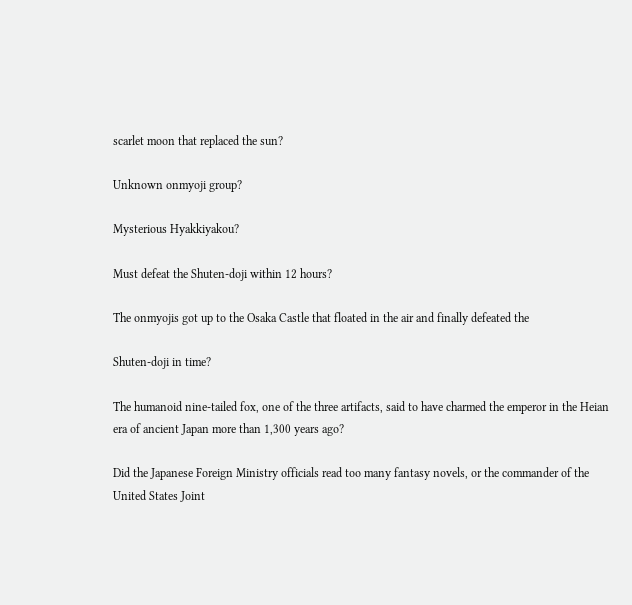scarlet moon that replaced the sun?

Unknown onmyoji group?

Mysterious Hyakkiyakou?

Must defeat the Shuten-doji within 12 hours?

The onmyojis got up to the Osaka Castle that floated in the air and finally defeated the

Shuten-doji in time?

The humanoid nine-tailed fox, one of the three artifacts, said to have charmed the emperor in the Heian era of ancient Japan more than 1,300 years ago?

Did the Japanese Foreign Ministry officials read too many fantasy novels, or the commander of the United States Joint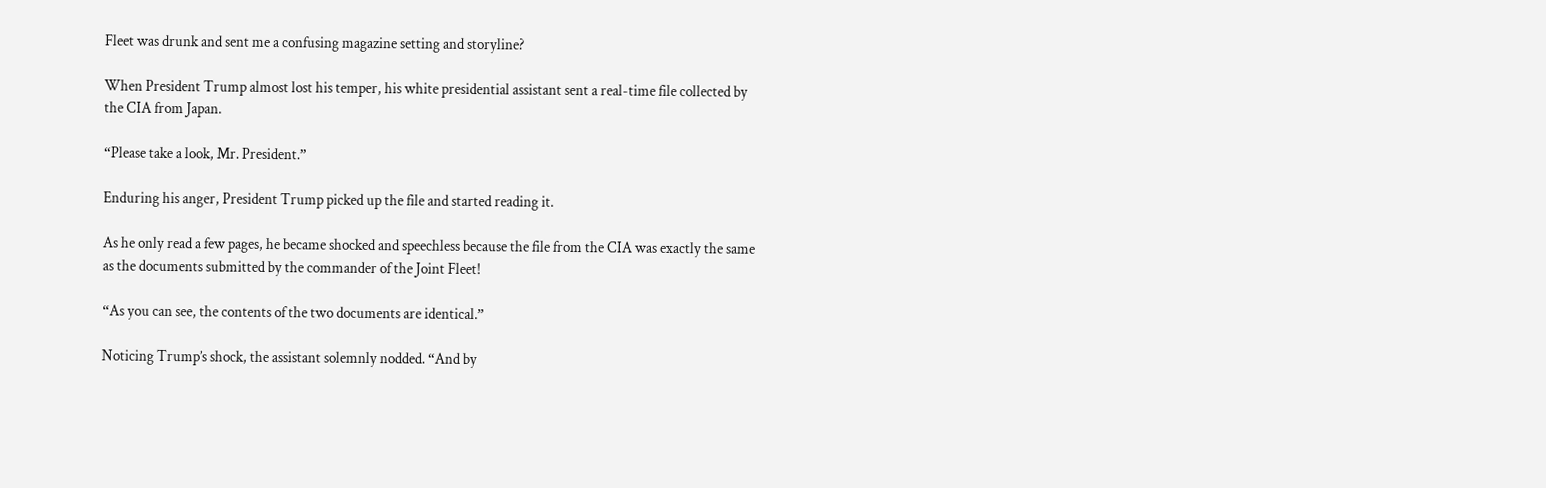Fleet was drunk and sent me a confusing magazine setting and storyline?

When President Trump almost lost his temper, his white presidential assistant sent a real-time file collected by the CIA from Japan.

“Please take a look, Mr. President.”

Enduring his anger, President Trump picked up the file and started reading it.

As he only read a few pages, he became shocked and speechless because the file from the CIA was exactly the same as the documents submitted by the commander of the Joint Fleet!

“As you can see, the contents of the two documents are identical.”

Noticing Trump’s shock, the assistant solemnly nodded. “And by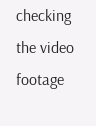checking the video footage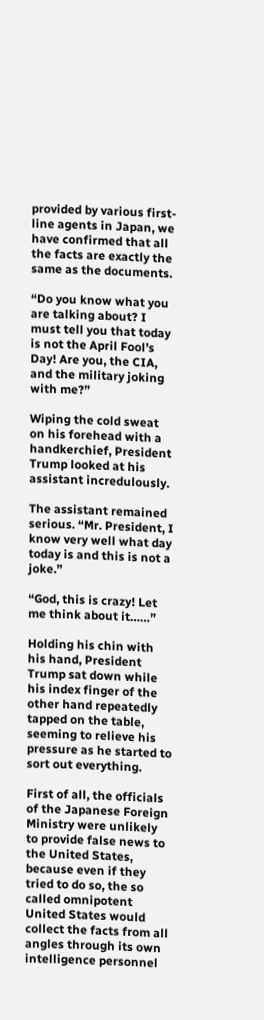provided by various first-line agents in Japan, we have confirmed that all the facts are exactly the same as the documents.

“Do you know what you are talking about? I must tell you that today is not the April Fool’s Day! Are you, the CIA, and the military joking with me?”

Wiping the cold sweat on his forehead with a handkerchief, President Trump looked at his assistant incredulously.

The assistant remained serious. “Mr. President, I know very well what day today is and this is not a joke.”

“God, this is crazy! Let me think about it……”

Holding his chin with his hand, President Trump sat down while his index finger of the other hand repeatedly tapped on the table, seeming to relieve his pressure as he started to sort out everything.

First of all, the officials of the Japanese Foreign Ministry were unlikely to provide false news to the United States, because even if they tried to do so, the so called omnipotent United States would collect the facts from all angles through its own intelligence personnel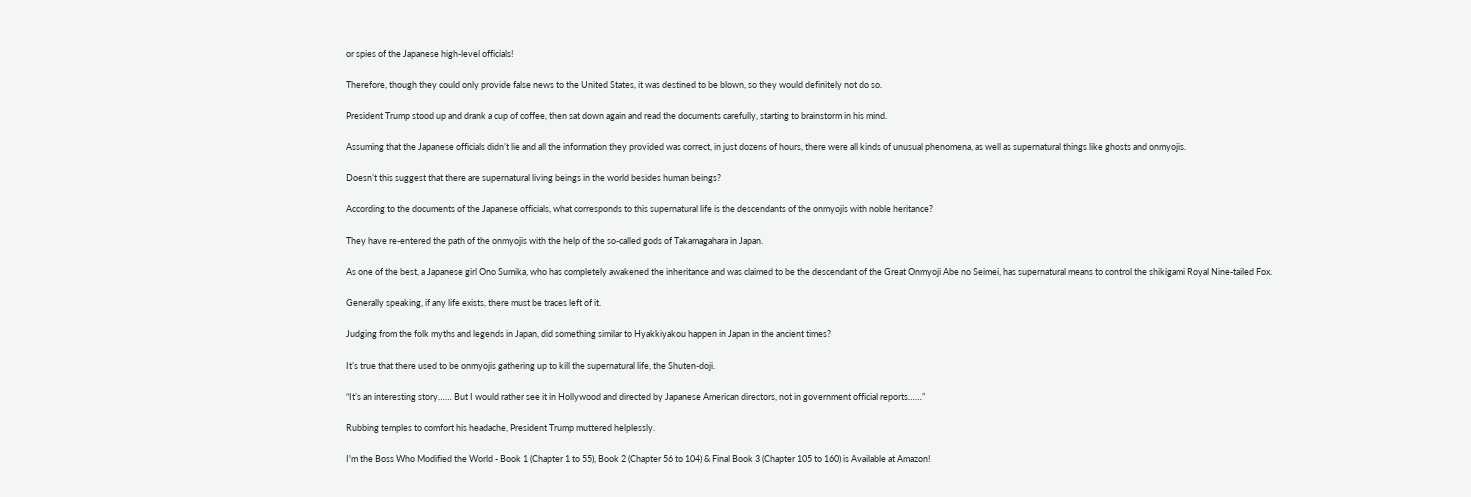or spies of the Japanese high-level officials!

Therefore, though they could only provide false news to the United States, it was destined to be blown, so they would definitely not do so.

President Trump stood up and drank a cup of coffee, then sat down again and read the documents carefully, starting to brainstorm in his mind.

Assuming that the Japanese officials didn’t lie and all the information they provided was correct, in just dozens of hours, there were all kinds of unusual phenomena, as well as supernatural things like ghosts and onmyojis.

Doesn’t this suggest that there are supernatural living beings in the world besides human beings?

According to the documents of the Japanese officials, what corresponds to this supernatural life is the descendants of the onmyojis with noble heritance?

They have re-entered the path of the onmyojis with the help of the so-called gods of Takamagahara in Japan.

As one of the best, a Japanese girl Ono Sumika, who has completely awakened the inheritance and was claimed to be the descendant of the Great Onmyoji Abe no Seimei, has supernatural means to control the shikigami Royal Nine-tailed Fox.

Generally speaking, if any life exists, there must be traces left of it.

Judging from the folk myths and legends in Japan, did something similar to Hyakkiyakou happen in Japan in the ancient times?

It’s true that there used to be onmyojis gathering up to kill the supernatural life, the Shuten-doji.

“It’s an interesting story…… But I would rather see it in Hollywood and directed by Japanese American directors, not in government official reports……”

Rubbing temples to comfort his headache, President Trump muttered helplessly.

I'm the Boss Who Modified the World - Book 1 (Chapter 1 to 55), Book 2 (Chapter 56 to 104) & Final Book 3 (Chapter 105 to 160) is Available at Amazon!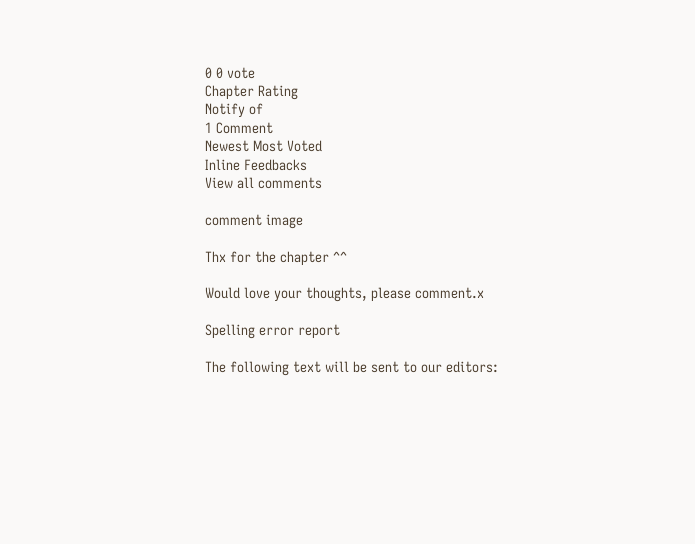0 0 vote
Chapter Rating
Notify of
1 Comment
Newest Most Voted
Inline Feedbacks
View all comments

comment image

Thx for the chapter ^^

Would love your thoughts, please comment.x

Spelling error report

The following text will be sent to our editors: